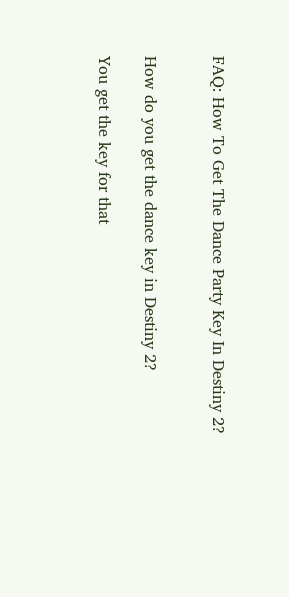FAQ: How To Get The Dance Party Key In Destiny 2?


How do you get the dance key in Destiny 2?

You get the key for that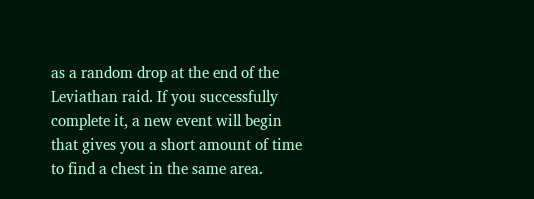as a random drop at the end of the Leviathan raid. If you successfully complete it, a new event will begin that gives you a short amount of time to find a chest in the same area.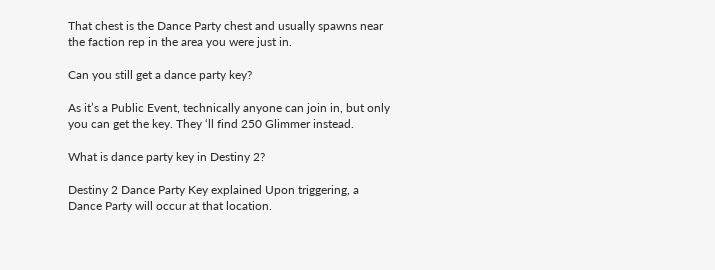That chest is the Dance Party chest and usually spawns near the faction rep in the area you were just in.

Can you still get a dance party key?

As it’s a Public Event, technically anyone can join in, but only you can get the key. They ‘ll find 250 Glimmer instead.

What is dance party key in Destiny 2?

Destiny 2 Dance Party Key explained Upon triggering, a Dance Party will occur at that location.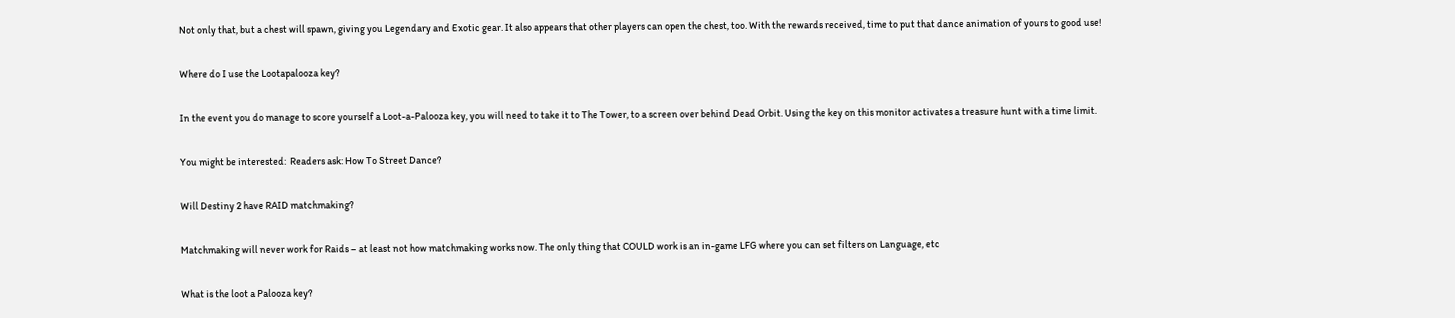Not only that, but a chest will spawn, giving you Legendary and Exotic gear. It also appears that other players can open the chest, too. With the rewards received, time to put that dance animation of yours to good use!

Where do I use the Lootapalooza key?

In the event you do manage to score yourself a Loot-a-Palooza key, you will need to take it to The Tower, to a screen over behind Dead Orbit. Using the key on this monitor activates a treasure hunt with a time limit.

You might be interested:  Readers ask: How To Street Dance?

Will Destiny 2 have RAID matchmaking?

Matchmaking will never work for Raids – at least not how matchmaking works now. The only thing that COULD work is an in-game LFG where you can set filters on Language, etc

What is the loot a Palooza key?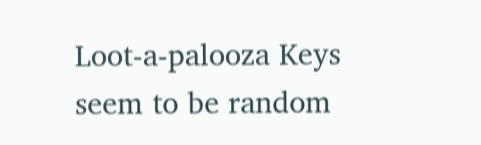Loot-a-palooza Keys seem to be random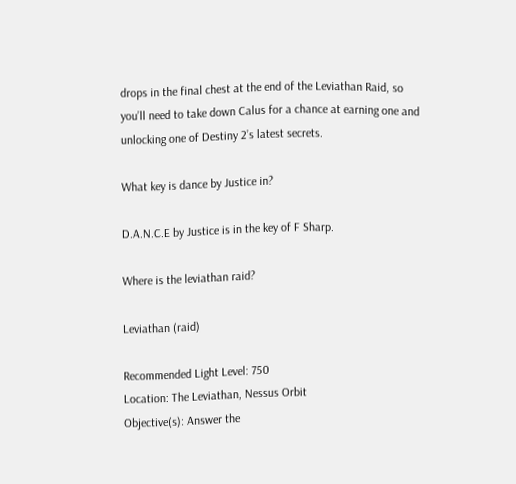drops in the final chest at the end of the Leviathan Raid, so you’ll need to take down Calus for a chance at earning one and unlocking one of Destiny 2’s latest secrets.

What key is dance by Justice in?

D.A.N.C.E by Justice is in the key of F Sharp.

Where is the leviathan raid?

Leviathan (raid)

Recommended Light Level: 750
Location: The Leviathan, Nessus Orbit
Objective(s): Answer the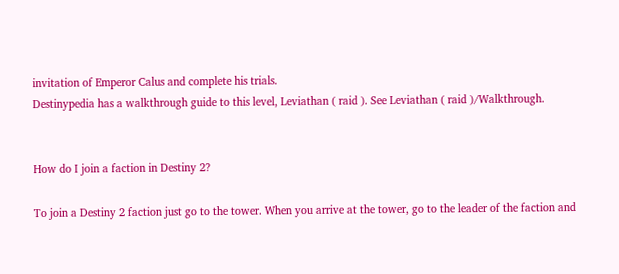invitation of Emperor Calus and complete his trials.
Destinypedia has a walkthrough guide to this level, Leviathan ( raid ). See Leviathan ( raid )/Walkthrough.


How do I join a faction in Destiny 2?

To join a Destiny 2 faction just go to the tower. When you arrive at the tower, go to the leader of the faction and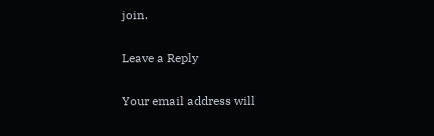join.

Leave a Reply

Your email address will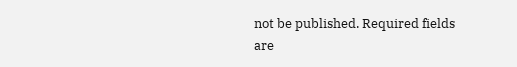not be published. Required fields are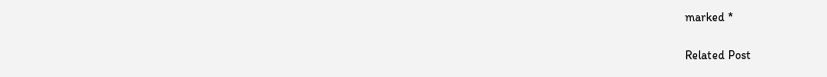marked *

Related Post